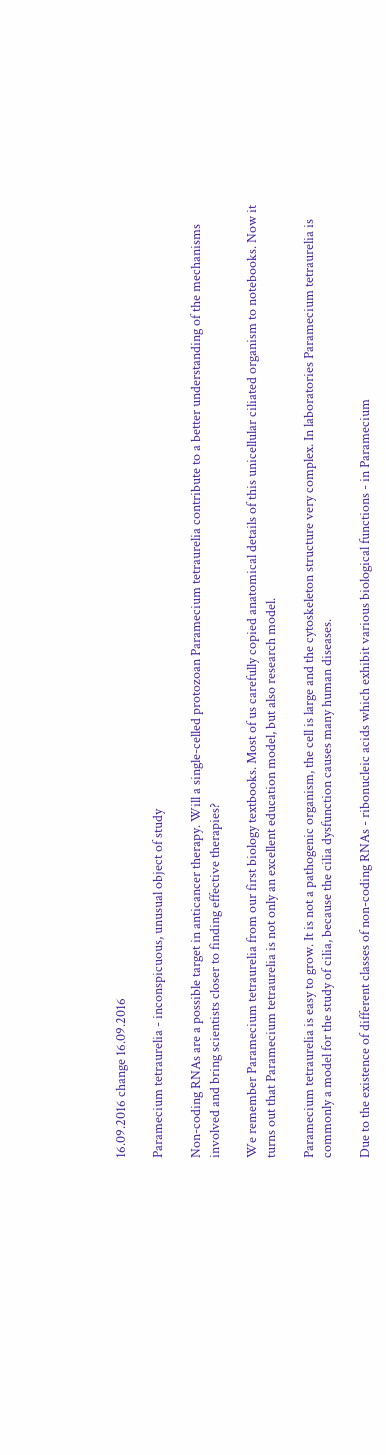16.09.2016 change 16.09.2016

Paramecium tetraurelia - inconspicuous, unusual object of study

Non-coding RNAs are a possible target in anticancer therapy. Will a single-celled protozoan Paramecium tetraurelia contribute to a better understanding of the mechanisms involved and bring scientists closer to finding effective therapies?

We remember Paramecium tetraurelia from our first biology textbooks. Most of us carefully copied anatomical details of this unicellular ciliated organism to notebooks. Now it turns out that Paramecium tetraurelia is not only an excellent education model, but also research model.

Paramecium tetraurelia is easy to grow. It is not a pathogenic organism, the cell is large and the cytoskeleton structure very complex. In laboratories Paramecium tetraurelia is commonly a model for the study of cilia, because the cilia dysfunction causes many human diseases.

Due to the existence of different classes of non-coding RNAs - ribonucleic acids which exhibit various biological functions - in Paramecium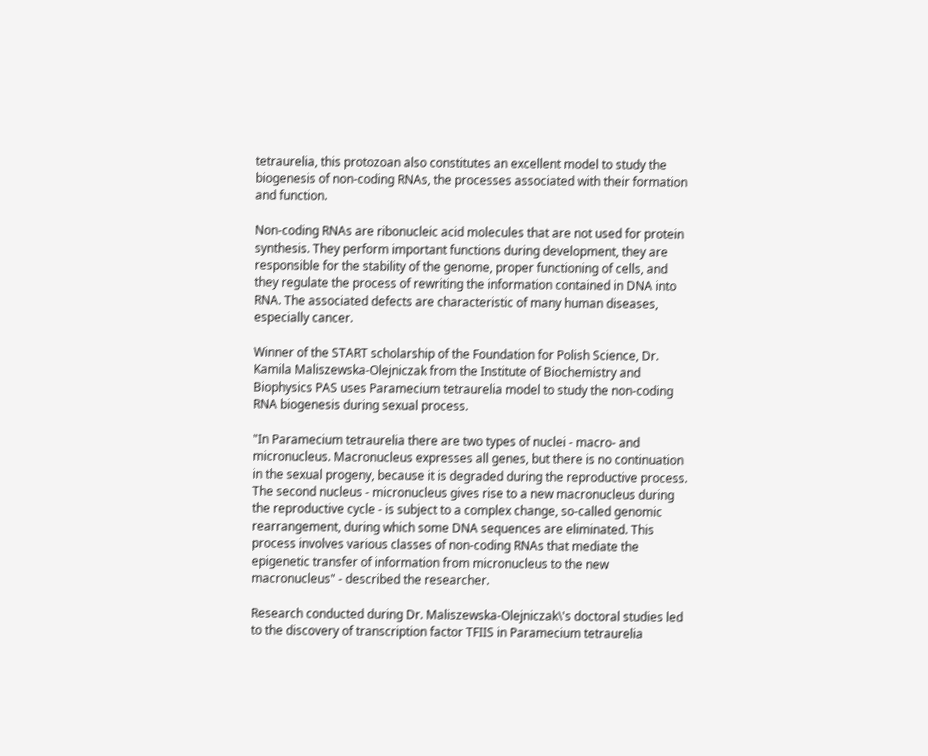tetraurelia, this protozoan also constitutes an excellent model to study the biogenesis of non-coding RNAs, the processes associated with their formation and function.

Non-coding RNAs are ribonucleic acid molecules that are not used for protein synthesis. They perform important functions during development, they are responsible for the stability of the genome, proper functioning of cells, and they regulate the process of rewriting the information contained in DNA into RNA. The associated defects are characteristic of many human diseases, especially cancer.

Winner of the START scholarship of the Foundation for Polish Science, Dr. Kamila Maliszewska-Olejniczak from the Institute of Biochemistry and Biophysics PAS uses Paramecium tetraurelia model to study the non-coding RNA biogenesis during sexual process.

"In Paramecium tetraurelia there are two types of nuclei - macro- and micronucleus. Macronucleus expresses all genes, but there is no continuation in the sexual progeny, because it is degraded during the reproductive process. The second nucleus - micronucleus gives rise to a new macronucleus during the reproductive cycle - is subject to a complex change, so-called genomic rearrangement, during which some DNA sequences are eliminated. This process involves various classes of non-coding RNAs that mediate the epigenetic transfer of information from micronucleus to the new macronucleus" - described the researcher.

Research conducted during Dr. Maliszewska-Olejniczak\'s doctoral studies led to the discovery of transcription factor TFIIS in Paramecium tetraurelia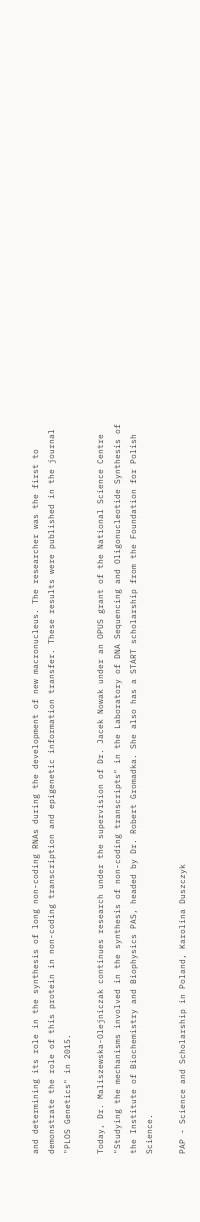and determining its role in the synthesis of long non-coding RNAs during the development of new macronucleus. The researcher was the first to demonstrate the role of this protein in non-coding transcription and epigenetic information transfer. These results were published in the journal "PLOS Genetics" in 2015.

Today, Dr. Maliszewska-Olejniczak continues research under the supervision of Dr. Jacek Nowak under an OPUS grant of the National Science Centre "Studying the mechanisms involved in the synthesis of non-coding transcripts" in the Laboratory of DNA Sequencing and Oligonucleotide Synthesis of the Institute of Biochemistry and Biophysics PAS, headed by Dr. Robert Gromadka. She also has a START scholarship from the Foundation for Polish Science.

PAP - Science and Scholarship in Poland, Karolina Duszczyk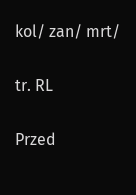kol/ zan/ mrt/

tr. RL

Przed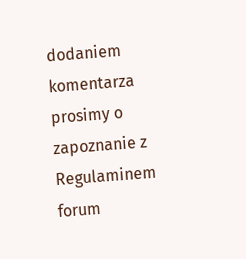dodaniem komentarza prosimy o zapoznanie z Regulaminem forum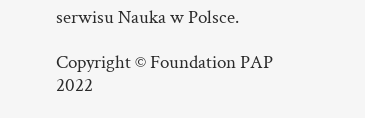serwisu Nauka w Polsce.

Copyright © Foundation PAP 2022